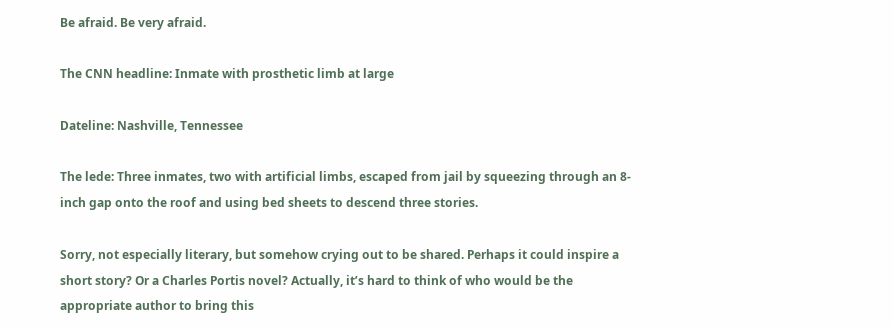Be afraid. Be very afraid.

The CNN headline: Inmate with prosthetic limb at large

Dateline: Nashville, Tennessee

The lede: Three inmates, two with artificial limbs, escaped from jail by squeezing through an 8-inch gap onto the roof and using bed sheets to descend three stories.

Sorry, not especially literary, but somehow crying out to be shared. Perhaps it could inspire a short story? Or a Charles Portis novel? Actually, it’s hard to think of who would be the appropriate author to bring this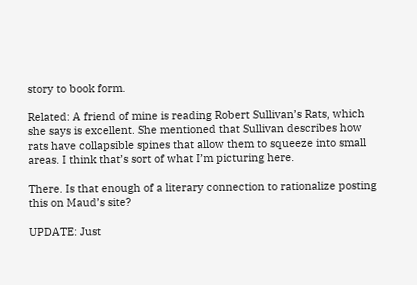story to book form.

Related: A friend of mine is reading Robert Sullivan’s Rats, which she says is excellent. She mentioned that Sullivan describes how rats have collapsible spines that allow them to squeeze into small areas. I think that’s sort of what I’m picturing here.

There. Is that enough of a literary connection to rationalize posting this on Maud’s site?

UPDATE: Just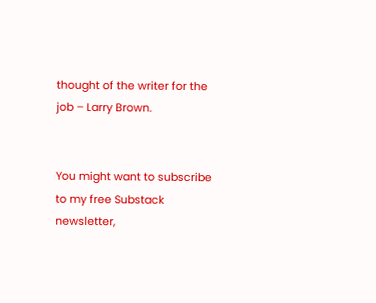thought of the writer for the job – Larry Brown.


You might want to subscribe to my free Substack newsletter,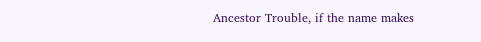Ancestor Trouble, if the name makes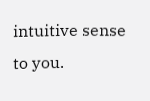intuitive sense to you.